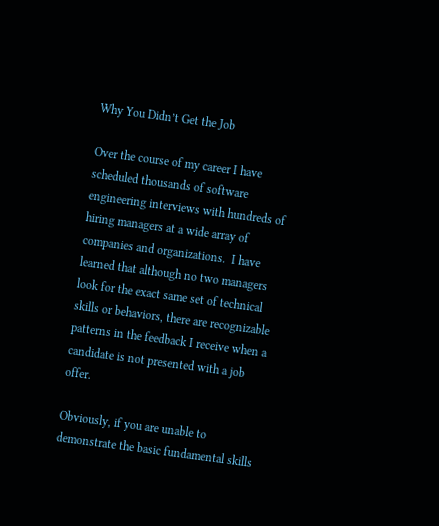Why You Didn’t Get the Job

Over the course of my career I have scheduled thousands of software engineering interviews with hundreds of hiring managers at a wide array of companies and organizations.  I have learned that although no two managers look for the exact same set of technical skills or behaviors, there are recognizable patterns in the feedback I receive when a candidate is not presented with a job offer.

Obviously, if you are unable to demonstrate the basic fundamental skills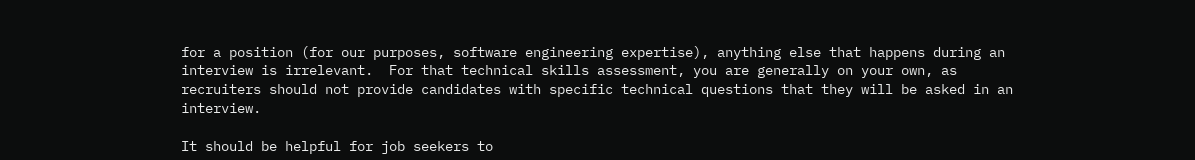for a position (for our purposes, software engineering expertise), anything else that happens during an interview is irrelevant.  For that technical skills assessment, you are generally on your own, as recruiters should not provide candidates with specific technical questions that they will be asked in an interview.

It should be helpful for job seekers to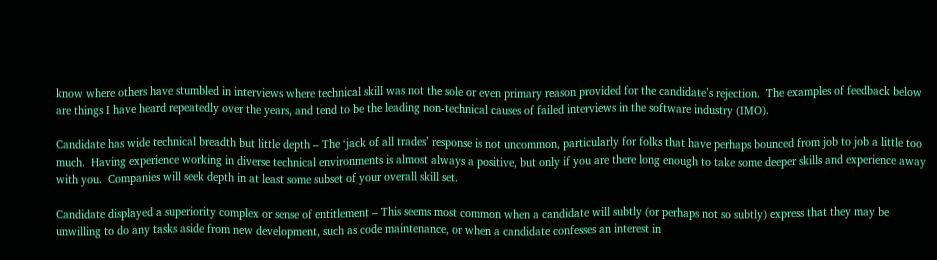know where others have stumbled in interviews where technical skill was not the sole or even primary reason provided for the candidate’s rejection.  The examples of feedback below are things I have heard repeatedly over the years, and tend to be the leading non-technical causes of failed interviews in the software industry (IMO).

Candidate has wide technical breadth but little depth – The ‘jack of all trades’ response is not uncommon, particularly for folks that have perhaps bounced from job to job a little too much.  Having experience working in diverse technical environments is almost always a positive, but only if you are there long enough to take some deeper skills and experience away with you.  Companies will seek depth in at least some subset of your overall skill set.

Candidate displayed a superiority complex or sense of entitlement – This seems most common when a candidate will subtly (or perhaps not so subtly) express that they may be unwilling to do any tasks aside from new development, such as code maintenance, or when a candidate confesses an interest in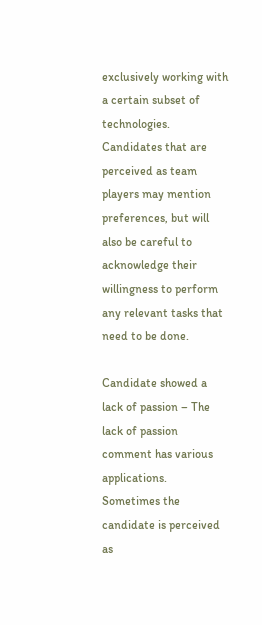exclusively working with a certain subset of technologies.  Candidates that are perceived as team players may mention preferences, but will also be careful to acknowledge their willingness to perform any relevant tasks that need to be done.

Candidate showed a lack of passion – The lack of passion comment has various applications.  Sometimes the candidate is perceived as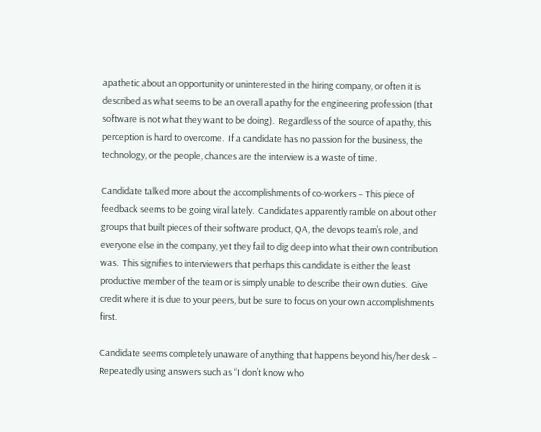apathetic about an opportunity or uninterested in the hiring company, or often it is described as what seems to be an overall apathy for the engineering profession (that software is not what they want to be doing).  Regardless of the source of apathy, this perception is hard to overcome.  If a candidate has no passion for the business, the technology, or the people, chances are the interview is a waste of time.

Candidate talked more about the accomplishments of co-workers – This piece of feedback seems to be going viral lately.  Candidates apparently ramble on about other groups that built pieces of their software product, QA, the devops team’s role, and everyone else in the company, yet they fail to dig deep into what their own contribution was.  This signifies to interviewers that perhaps this candidate is either the least productive member of the team or is simply unable to describe their own duties.  Give credit where it is due to your peers, but be sure to focus on your own accomplishments first.

Candidate seems completely unaware of anything that happens beyond his/her desk – Repeatedly using answers such as “I don’t know who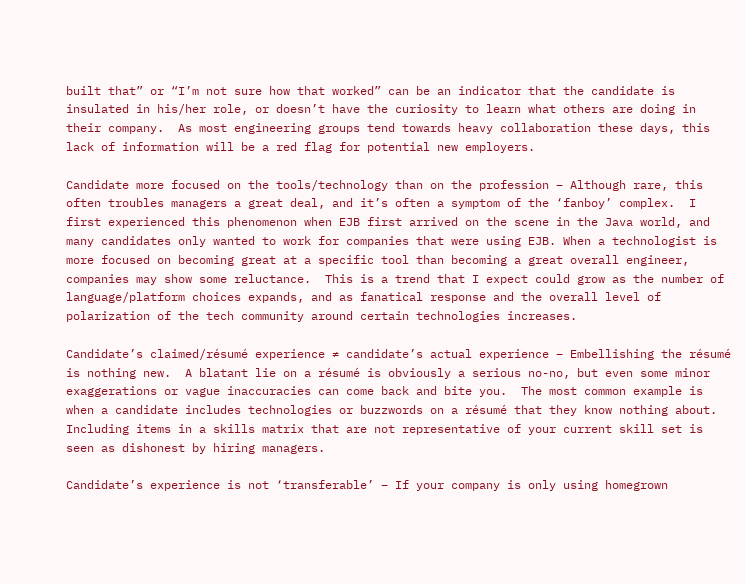built that” or “I’m not sure how that worked” can be an indicator that the candidate is insulated in his/her role, or doesn’t have the curiosity to learn what others are doing in their company.  As most engineering groups tend towards heavy collaboration these days, this lack of information will be a red flag for potential new employers.

Candidate more focused on the tools/technology than on the profession – Although rare, this often troubles managers a great deal, and it’s often a symptom of the ‘fanboy’ complex.  I first experienced this phenomenon when EJB first arrived on the scene in the Java world, and many candidates only wanted to work for companies that were using EJB. When a technologist is more focused on becoming great at a specific tool than becoming a great overall engineer, companies may show some reluctance.  This is a trend that I expect could grow as the number of language/platform choices expands, and as fanatical response and the overall level of polarization of the tech community around certain technologies increases.

Candidate’s claimed/résumé experience ≠ candidate’s actual experience – Embellishing the résumé is nothing new.  A blatant lie on a résumé is obviously a serious no-no, but even some minor exaggerations or vague inaccuracies can come back and bite you.  The most common example is when a candidate includes technologies or buzzwords on a résumé that they know nothing about.  Including items in a skills matrix that are not representative of your current skill set is seen as dishonest by hiring managers.

Candidate’s experience is not ‘transferable’ – If your company is only using homegrown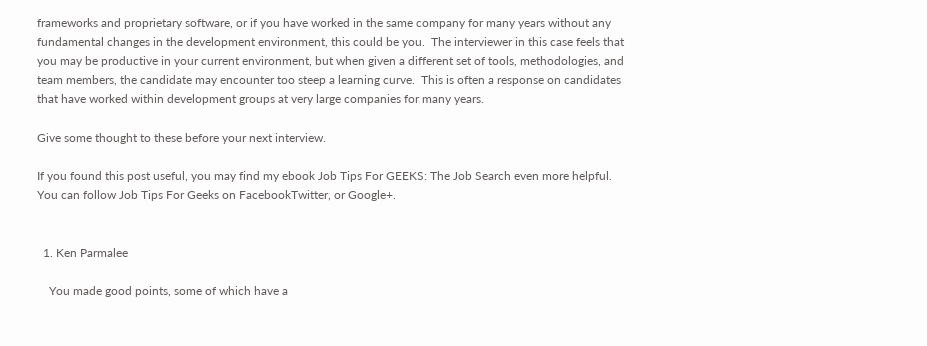frameworks and proprietary software, or if you have worked in the same company for many years without any fundamental changes in the development environment, this could be you.  The interviewer in this case feels that you may be productive in your current environment, but when given a different set of tools, methodologies, and team members, the candidate may encounter too steep a learning curve.  This is often a response on candidates that have worked within development groups at very large companies for many years.

Give some thought to these before your next interview.

If you found this post useful, you may find my ebook Job Tips For GEEKS: The Job Search even more helpful.  You can follow Job Tips For Geeks on FacebookTwitter, or Google+.


  1. Ken Parmalee

    You made good points, some of which have a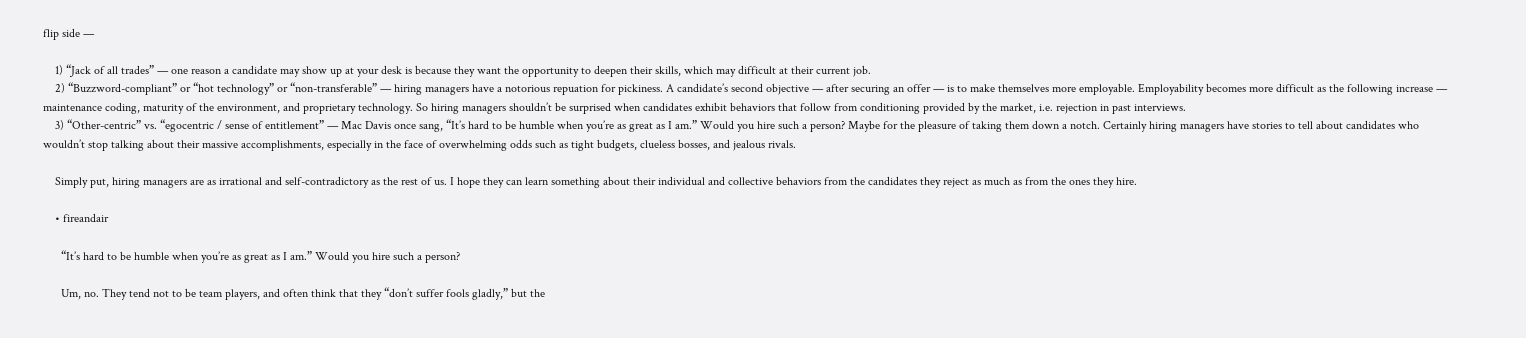flip side —

    1) “Jack of all trades” — one reason a candidate may show up at your desk is because they want the opportunity to deepen their skills, which may difficult at their current job.
    2) “Buzzword-compliant” or “hot technology” or “non-transferable” — hiring managers have a notorious repuation for pickiness. A candidate’s second objective — after securing an offer — is to make themselves more employable. Employability becomes more difficult as the following increase — maintenance coding, maturity of the environment, and proprietary technology. So hiring managers shouldn’t be surprised when candidates exhibit behaviors that follow from conditioning provided by the market, i.e. rejection in past interviews.
    3) “Other-centric” vs. “egocentric / sense of entitlement” — Mac Davis once sang, “It’s hard to be humble when you’re as great as I am.” Would you hire such a person? Maybe for the pleasure of taking them down a notch. Certainly hiring managers have stories to tell about candidates who wouldn’t stop talking about their massive accomplishments, especially in the face of overwhelming odds such as tight budgets, clueless bosses, and jealous rivals.

    Simply put, hiring managers are as irrational and self-contradictory as the rest of us. I hope they can learn something about their individual and collective behaviors from the candidates they reject as much as from the ones they hire.

    • fireandair

      “It’s hard to be humble when you’re as great as I am.” Would you hire such a person?

      Um, no. They tend not to be team players, and often think that they “don’t suffer fools gladly,” but the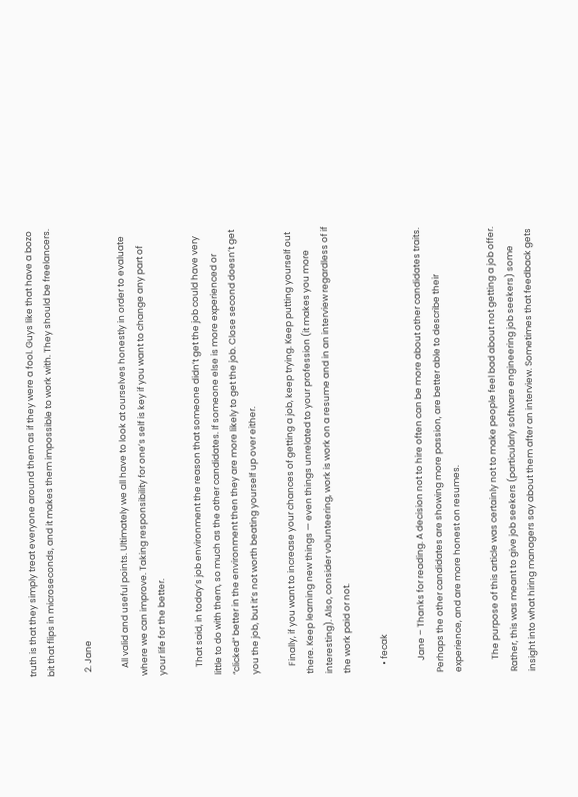truth is that they simply treat everyone around them as if they were a fool. Guys like that have a bozo bit that flips in microseconds, and it makes them impossible to work with. They should be freelancers.

  2. Jane

    All valid and useful points. Ultimately we all have to look at ourselves honestly in order to evaluate where we can improve. Taking responsibility for one’s self is key if you want to change any part of your life for the better.

    That said, in today’s job environment the reason that someone didn’t get the job could have very little to do with them, so much as the other candidates. If someone else is more experienced or “clicked” better in the environment then they are more likely to get the job. Close second doesn’t get you the job, but it’s not worth beating yourself up over either.

    Finally, if you want to increase your chances of getting a job, keep trying. Keep putting yourself out there. Keep learning new things — even things unrelated to your profession (it makes you more interesting). Also, consider volunteering, work is work on a resume and in an interview regardless of if the work paid or not.

    • fecak

      Jane – Thanks for reading. A decision not to hire often can be more about other candidates traits. Perhaps the other candidates are showing more passion, are better able to describe their experience, and are more honest on resumes.

      The purpose of this article was certainly not to make people feel bad about not getting a job offer. Rather, this was meant to give job seekers (particularly software engineering job seekers) some insight into what hiring managers say about them after an interview. Sometimes that feedback gets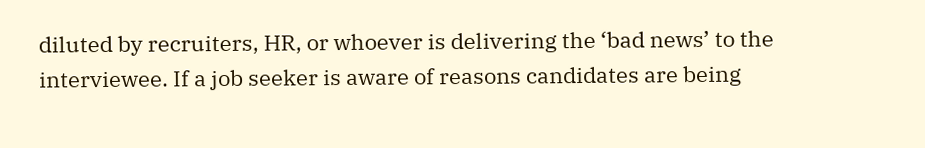diluted by recruiters, HR, or whoever is delivering the ‘bad news’ to the interviewee. If a job seeker is aware of reasons candidates are being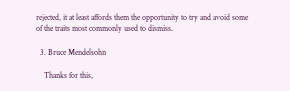rejected, it at least affords them the opportunity to try and avoid some of the traits most commonly used to dismiss.

  3. Bruce Mendelsohn

    Thanks for this,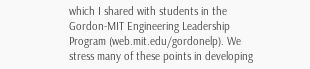which I shared with students in the Gordon-MIT Engineering Leadership Program (web.mit.edu/gordonelp). We stress many of these points in developing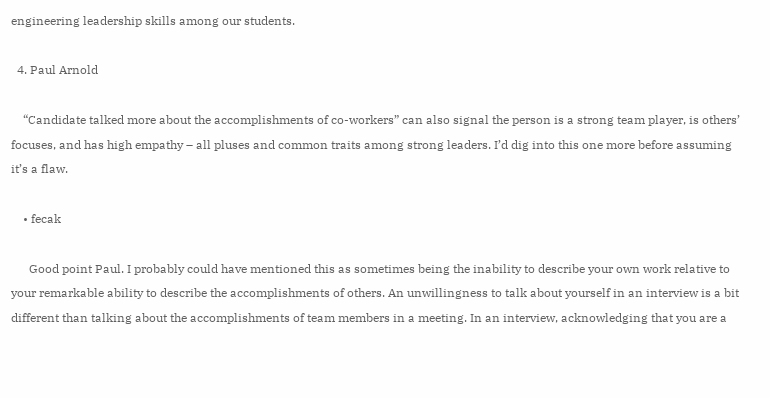engineering leadership skills among our students.

  4. Paul Arnold

    “Candidate talked more about the accomplishments of co-workers” can also signal the person is a strong team player, is others’ focuses, and has high empathy – all pluses and common traits among strong leaders. I’d dig into this one more before assuming it’s a flaw.

    • fecak

      Good point Paul. I probably could have mentioned this as sometimes being the inability to describe your own work relative to your remarkable ability to describe the accomplishments of others. An unwillingness to talk about yourself in an interview is a bit different than talking about the accomplishments of team members in a meeting. In an interview, acknowledging that you are a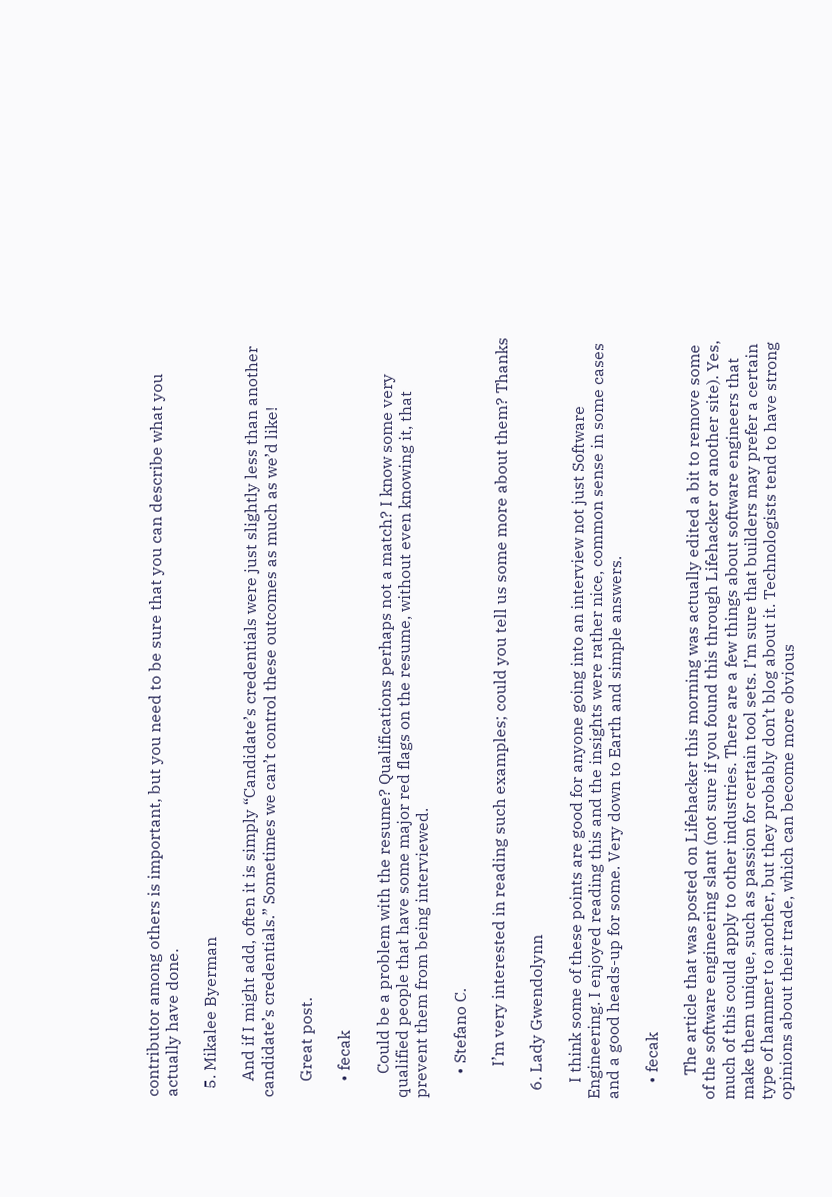contributor among others is important, but you need to be sure that you can describe what you actually have done.

  5. Mikalee Byerman

    And if I might add, often it is simply “Candidate’s credentials were just slightly less than another candidate’s credentials.” Sometimes we can’t control these outcomes as much as we’d like!

    Great post.

    • fecak

      Could be a problem with the resume? Qualifications perhaps not a match? I know some very qualified people that have some major red flags on the resume, without even knowing it, that prevent them from being interviewed.

      • Stefano C.

        I’m very interested in reading such examples; could you tell us some more about them? Thanks

  6. Lady Gwendolynn

    I think some of these points are good for anyone going into an interview not just Software Engineering. I enjoyed reading this and the insights were rather nice, common sense in some cases and a good heads-up for some. Very down to Earth and simple answers.

    • fecak

      The article that was posted on Lifehacker this morning was actually edited a bit to remove some of the software engineering slant (not sure if you found this through Lifehacker or another site). Yes, much of this could apply to other industries. There are a few things about software engineers that make them unique, such as passion for certain tool sets. I’m sure that builders may prefer a certain type of hammer to another, but they probably don’t blog about it. Technologists tend to have strong opinions about their trade, which can become more obvious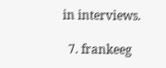in interviews.

  7. frankeeg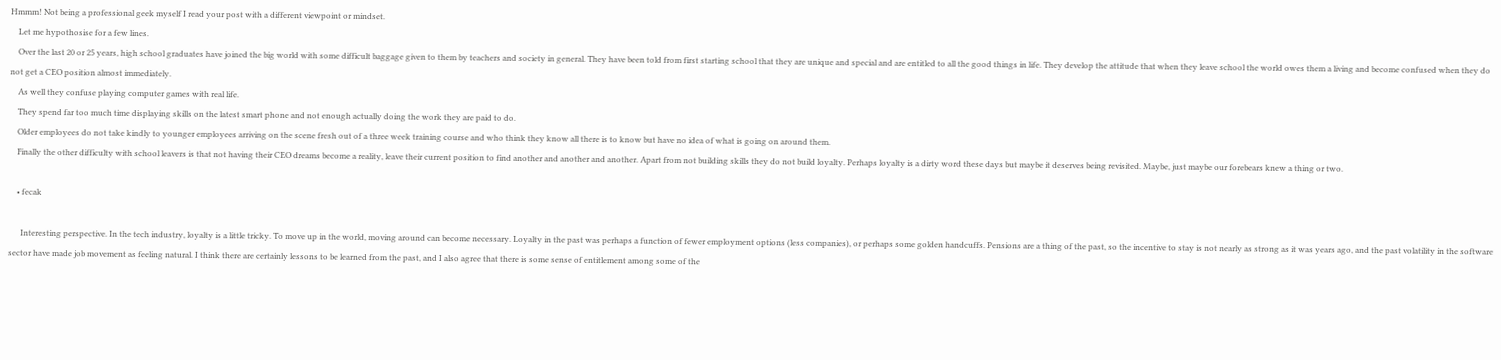Hmmm! Not being a professional geek myself I read your post with a different viewpoint or mindset.
    Let me hypothosise for a few lines.
    Over the last 20 or 25 years, high school graduates have joined the big world with some difficult baggage given to them by teachers and society in general. They have been told from first starting school that they are unique and special and are entitled to all the good things in life. They develop the attitude that when they leave school the world owes them a living and become confused when they do not get a CEO position almost immediately.
    As well they confuse playing computer games with real life.
    They spend far too much time displaying skills on the latest smart phone and not enough actually doing the work they are paid to do.
    Older employees do not take kindly to younger employees arriving on the scene fresh out of a three week training course and who think they know all there is to know but have no idea of what is going on around them.
    Finally the other difficulty with school leavers is that not having their CEO dreams become a reality, leave their current position to find another and another and another. Apart from not building skills they do not build loyalty. Perhaps loyalty is a dirty word these days but maybe it deserves being revisited. Maybe, just maybe our forebears knew a thing or two.

    • fecak

      Interesting perspective. In the tech industry, loyalty is a little tricky. To move up in the world, moving around can become necessary. Loyalty in the past was perhaps a function of fewer employment options (less companies), or perhaps some golden handcuffs. Pensions are a thing of the past, so the incentive to stay is not nearly as strong as it was years ago, and the past volatility in the software sector have made job movement as feeling natural. I think there are certainly lessons to be learned from the past, and I also agree that there is some sense of entitlement among some of the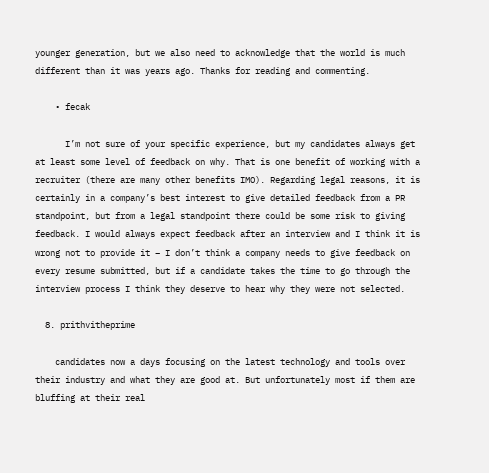younger generation, but we also need to acknowledge that the world is much different than it was years ago. Thanks for reading and commenting.

    • fecak

      I’m not sure of your specific experience, but my candidates always get at least some level of feedback on why. That is one benefit of working with a recruiter (there are many other benefits IMO). Regarding legal reasons, it is certainly in a company’s best interest to give detailed feedback from a PR standpoint, but from a legal standpoint there could be some risk to giving feedback. I would always expect feedback after an interview and I think it is wrong not to provide it – I don’t think a company needs to give feedback on every resume submitted, but if a candidate takes the time to go through the interview process I think they deserve to hear why they were not selected.

  8. prithvitheprime

    candidates now a days focusing on the latest technology and tools over their industry and what they are good at. But unfortunately most if them are bluffing at their real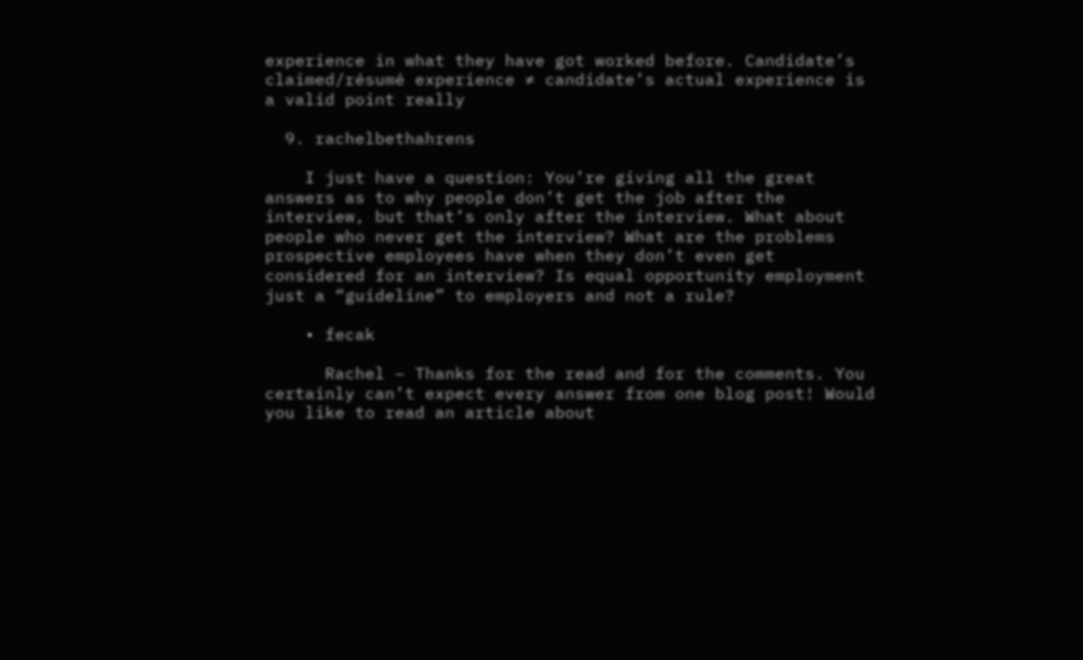experience in what they have got worked before. Candidate’s claimed/résumé experience ≠ candidate’s actual experience is a valid point really

  9. rachelbethahrens

    I just have a question: You’re giving all the great answers as to why people don’t get the job after the interview, but that’s only after the interview. What about people who never get the interview? What are the problems prospective employees have when they don’t even get considered for an interview? Is equal opportunity employment just a “guideline” to employers and not a rule?

    • fecak

      Rachel – Thanks for the read and for the comments. You certainly can’t expect every answer from one blog post! Would you like to read an article about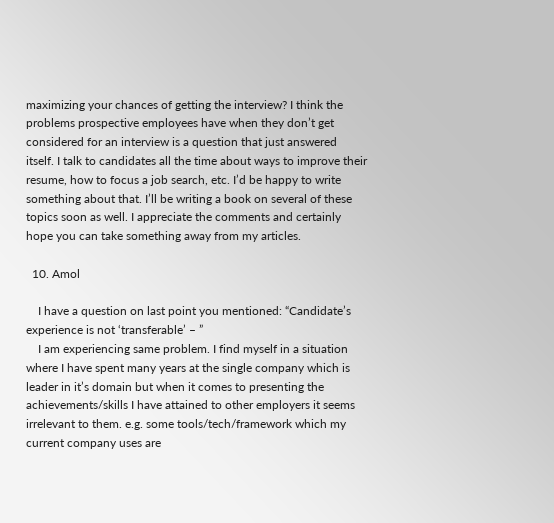maximizing your chances of getting the interview? I think the problems prospective employees have when they don’t get considered for an interview is a question that just answered itself. I talk to candidates all the time about ways to improve their resume, how to focus a job search, etc. I’d be happy to write something about that. I’ll be writing a book on several of these topics soon as well. I appreciate the comments and certainly hope you can take something away from my articles.

  10. Amol

    I have a question on last point you mentioned: “Candidate’s experience is not ‘transferable’ – ”
    I am experiencing same problem. I find myself in a situation where I have spent many years at the single company which is leader in it’s domain but when it comes to presenting the achievements/skills I have attained to other employers it seems irrelevant to them. e.g. some tools/tech/framework which my current company uses are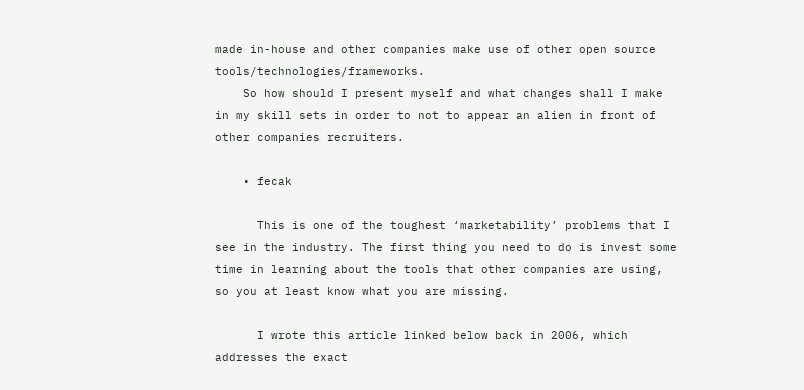made in-house and other companies make use of other open source tools/technologies/frameworks.
    So how should I present myself and what changes shall I make in my skill sets in order to not to appear an alien in front of other companies recruiters.

    • fecak

      This is one of the toughest ‘marketability’ problems that I see in the industry. The first thing you need to do is invest some time in learning about the tools that other companies are using, so you at least know what you are missing.

      I wrote this article linked below back in 2006, which addresses the exact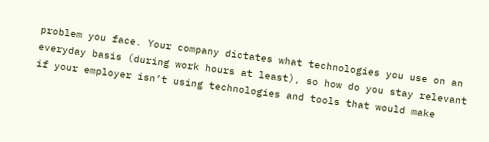problem you face. Your company dictates what technologies you use on an everyday basis (during work hours at least), so how do you stay relevant if your employer isn’t using technologies and tools that would make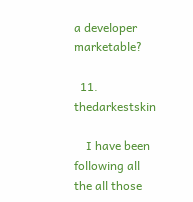a developer marketable?

  11. thedarkestskin

    I have been following all the all those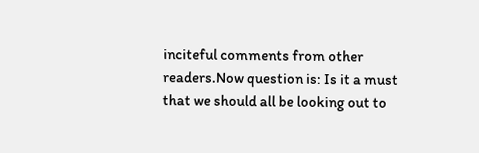inciteful comments from other readers.Now question is: Is it a must that we should all be looking out to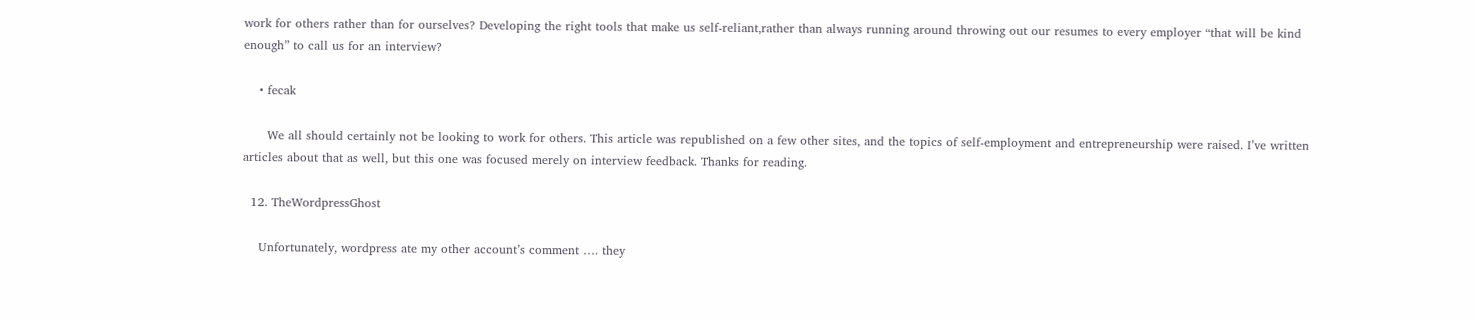work for others rather than for ourselves? Developing the right tools that make us self-reliant,rather than always running around throwing out our resumes to every employer “that will be kind enough” to call us for an interview?

    • fecak

      We all should certainly not be looking to work for others. This article was republished on a few other sites, and the topics of self-employment and entrepreneurship were raised. I’ve written articles about that as well, but this one was focused merely on interview feedback. Thanks for reading.

  12. TheWordpressGhost

    Unfortunately, wordpress ate my other account’s comment …. they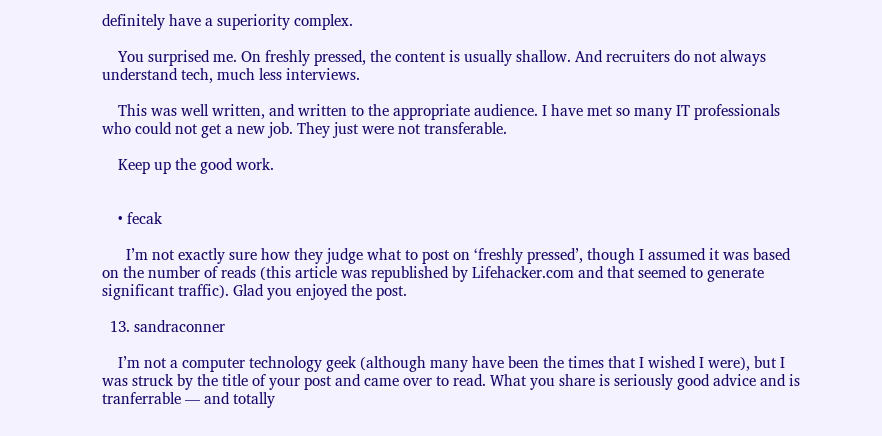definitely have a superiority complex.

    You surprised me. On freshly pressed, the content is usually shallow. And recruiters do not always understand tech, much less interviews.

    This was well written, and written to the appropriate audience. I have met so many IT professionals who could not get a new job. They just were not transferable.

    Keep up the good work.


    • fecak

      I’m not exactly sure how they judge what to post on ‘freshly pressed’, though I assumed it was based on the number of reads (this article was republished by Lifehacker.com and that seemed to generate significant traffic). Glad you enjoyed the post.

  13. sandraconner

    I’m not a computer technology geek (although many have been the times that I wished I were), but I was struck by the title of your post and came over to read. What you share is seriously good advice and is tranferrable — and totally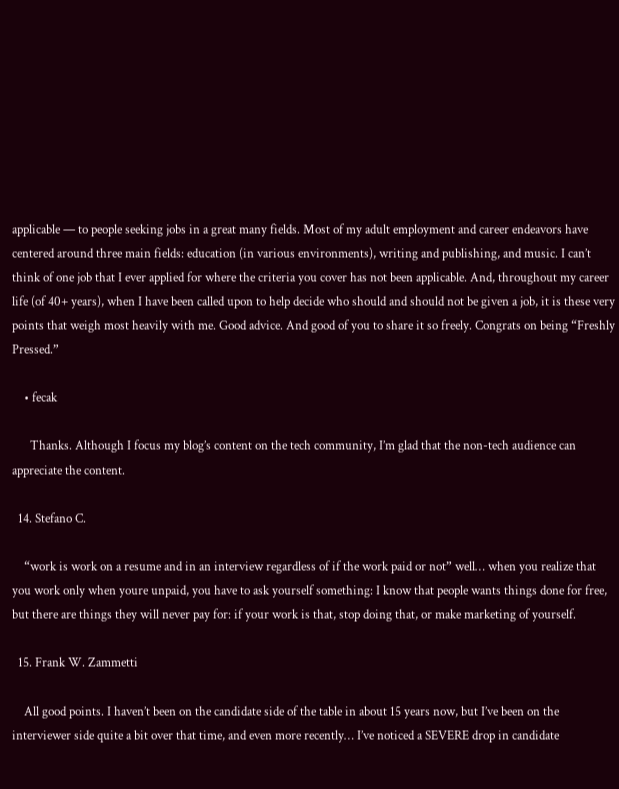applicable — to people seeking jobs in a great many fields. Most of my adult employment and career endeavors have centered around three main fields: education (in various environments), writing and publishing, and music. I can’t think of one job that I ever applied for where the criteria you cover has not been applicable. And, throughout my career life (of 40+ years), when I have been called upon to help decide who should and should not be given a job, it is these very points that weigh most heavily with me. Good advice. And good of you to share it so freely. Congrats on being “Freshly Pressed.”

    • fecak

      Thanks. Although I focus my blog’s content on the tech community, I’m glad that the non-tech audience can appreciate the content.

  14. Stefano C.

    “work is work on a resume and in an interview regardless of if the work paid or not” well… when you realize that you work only when youre unpaid, you have to ask yourself something: I know that people wants things done for free, but there are things they will never pay for: if your work is that, stop doing that, or make marketing of yourself.

  15. Frank W. Zammetti

    All good points. I haven’t been on the candidate side of the table in about 15 years now, but I’ve been on the interviewer side quite a bit over that time, and even more recently… I’ve noticed a SEVERE drop in candidate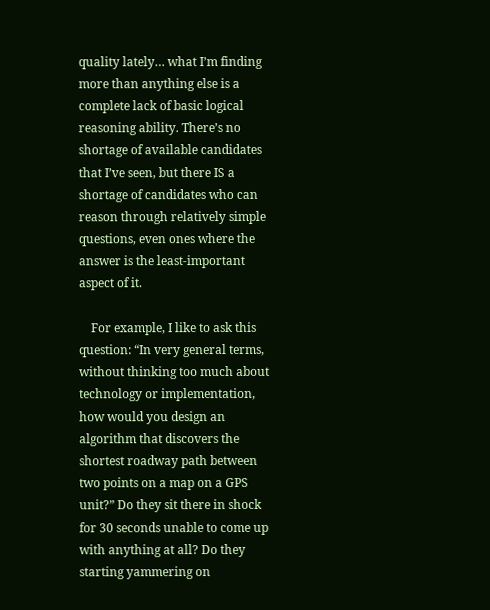quality lately… what I’m finding more than anything else is a complete lack of basic logical reasoning ability. There’s no shortage of available candidates that I’ve seen, but there IS a shortage of candidates who can reason through relatively simple questions, even ones where the answer is the least-important aspect of it.

    For example, I like to ask this question: “In very general terms, without thinking too much about technology or implementation, how would you design an algorithm that discovers the shortest roadway path between two points on a map on a GPS unit?” Do they sit there in shock for 30 seconds unable to come up with anything at all? Do they starting yammering on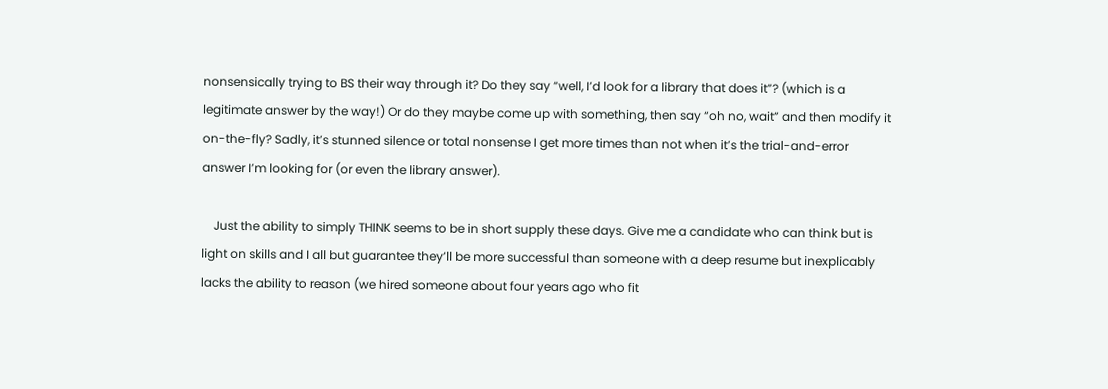nonsensically trying to BS their way through it? Do they say “well, I’d look for a library that does it”? (which is a legitimate answer by the way!) Or do they maybe come up with something, then say “oh no, wait” and then modify it on-the-fly? Sadly, it’s stunned silence or total nonsense I get more times than not when it’s the trial-and-error answer I’m looking for (or even the library answer).

    Just the ability to simply THINK seems to be in short supply these days. Give me a candidate who can think but is light on skills and I all but guarantee they’ll be more successful than someone with a deep resume but inexplicably lacks the ability to reason (we hired someone about four years ago who fit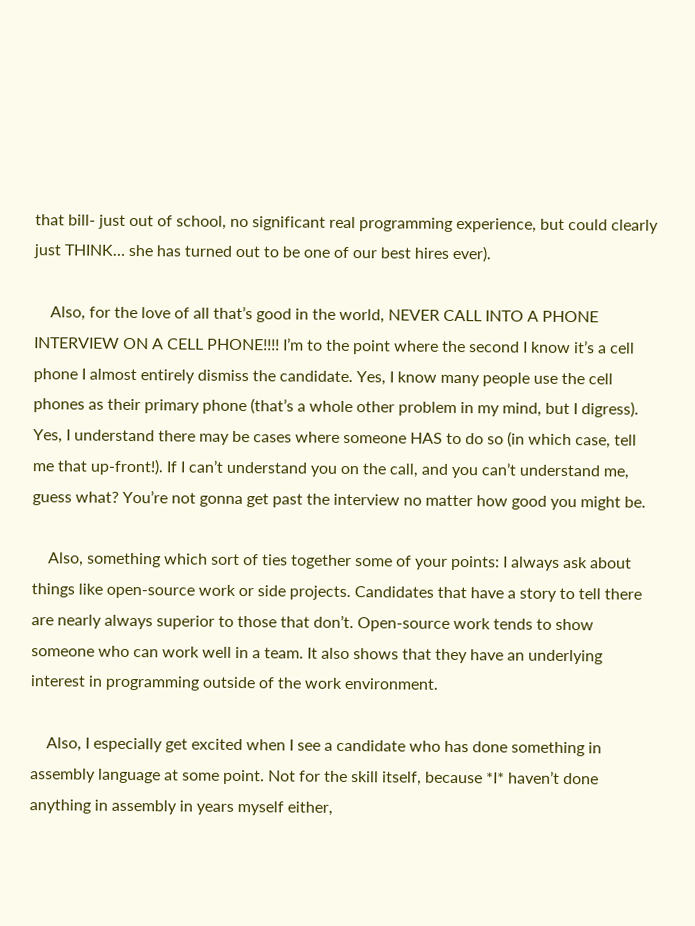that bill- just out of school, no significant real programming experience, but could clearly just THINK… she has turned out to be one of our best hires ever).

    Also, for the love of all that’s good in the world, NEVER CALL INTO A PHONE INTERVIEW ON A CELL PHONE!!!! I’m to the point where the second I know it’s a cell phone I almost entirely dismiss the candidate. Yes, I know many people use the cell phones as their primary phone (that’s a whole other problem in my mind, but I digress). Yes, I understand there may be cases where someone HAS to do so (in which case, tell me that up-front!). If I can’t understand you on the call, and you can’t understand me, guess what? You’re not gonna get past the interview no matter how good you might be.

    Also, something which sort of ties together some of your points: I always ask about things like open-source work or side projects. Candidates that have a story to tell there are nearly always superior to those that don’t. Open-source work tends to show someone who can work well in a team. It also shows that they have an underlying interest in programming outside of the work environment.

    Also, I especially get excited when I see a candidate who has done something in assembly language at some point. Not for the skill itself, because *I* haven’t done anything in assembly in years myself either,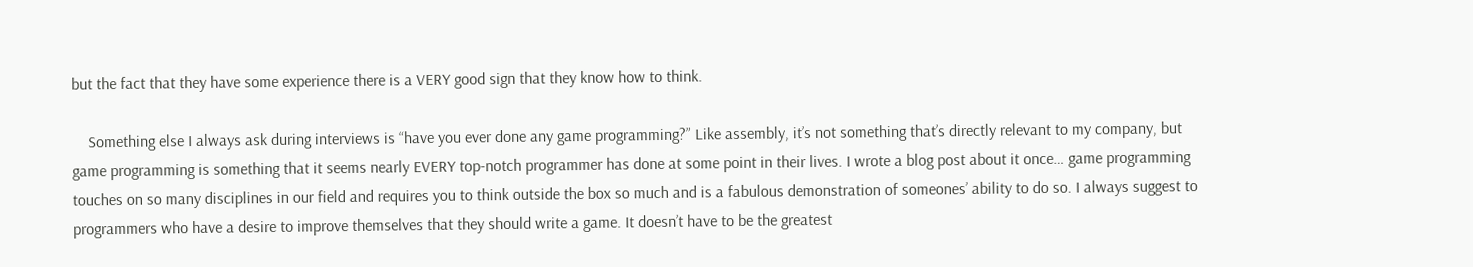but the fact that they have some experience there is a VERY good sign that they know how to think.

    Something else I always ask during interviews is “have you ever done any game programming?” Like assembly, it’s not something that’s directly relevant to my company, but game programming is something that it seems nearly EVERY top-notch programmer has done at some point in their lives. I wrote a blog post about it once… game programming touches on so many disciplines in our field and requires you to think outside the box so much and is a fabulous demonstration of someones’ ability to do so. I always suggest to programmers who have a desire to improve themselves that they should write a game. It doesn’t have to be the greatest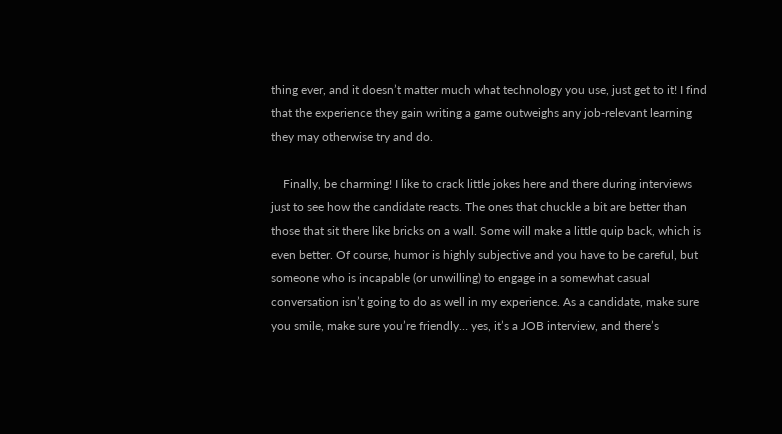thing ever, and it doesn’t matter much what technology you use, just get to it! I find that the experience they gain writing a game outweighs any job-relevant learning they may otherwise try and do.

    Finally, be charming! I like to crack little jokes here and there during interviews just to see how the candidate reacts. The ones that chuckle a bit are better than those that sit there like bricks on a wall. Some will make a little quip back, which is even better. Of course, humor is highly subjective and you have to be careful, but someone who is incapable (or unwilling) to engage in a somewhat casual conversation isn’t going to do as well in my experience. As a candidate, make sure you smile, make sure you’re friendly… yes, it’s a JOB interview, and there’s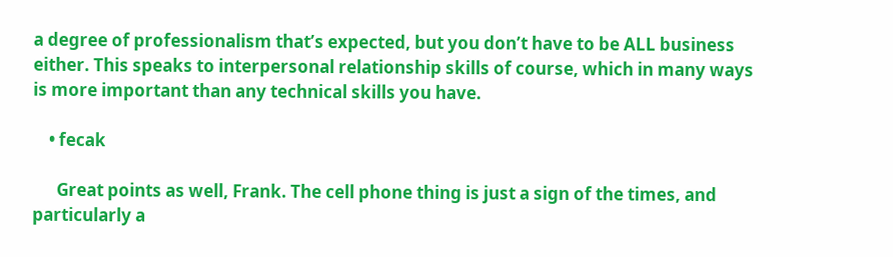a degree of professionalism that’s expected, but you don’t have to be ALL business either. This speaks to interpersonal relationship skills of course, which in many ways is more important than any technical skills you have.

    • fecak

      Great points as well, Frank. The cell phone thing is just a sign of the times, and particularly a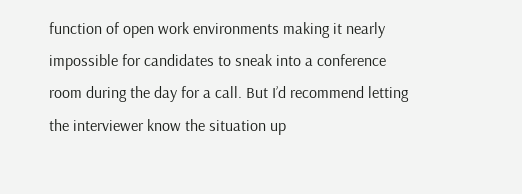function of open work environments making it nearly impossible for candidates to sneak into a conference room during the day for a call. But I’d recommend letting the interviewer know the situation up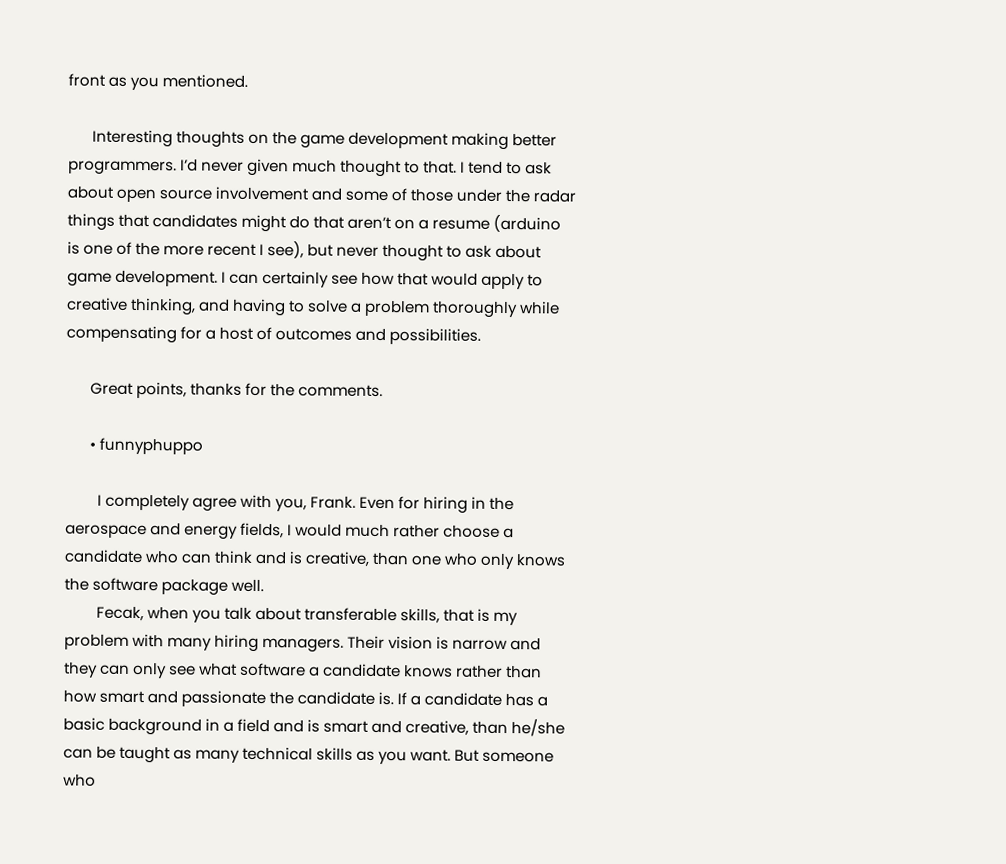front as you mentioned.

      Interesting thoughts on the game development making better programmers. I’d never given much thought to that. I tend to ask about open source involvement and some of those under the radar things that candidates might do that aren’t on a resume (arduino is one of the more recent I see), but never thought to ask about game development. I can certainly see how that would apply to creative thinking, and having to solve a problem thoroughly while compensating for a host of outcomes and possibilities.

      Great points, thanks for the comments.

      • funnyphuppo

        I completely agree with you, Frank. Even for hiring in the aerospace and energy fields, I would much rather choose a candidate who can think and is creative, than one who only knows the software package well.
        Fecak, when you talk about transferable skills, that is my problem with many hiring managers. Their vision is narrow and they can only see what software a candidate knows rather than how smart and passionate the candidate is. If a candidate has a basic background in a field and is smart and creative, than he/she can be taught as many technical skills as you want. But someone who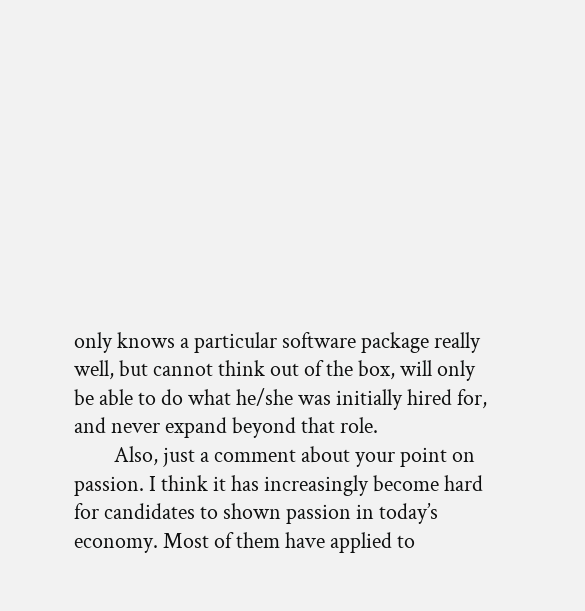only knows a particular software package really well, but cannot think out of the box, will only be able to do what he/she was initially hired for, and never expand beyond that role.
        Also, just a comment about your point on passion. I think it has increasingly become hard for candidates to shown passion in today’s economy. Most of them have applied to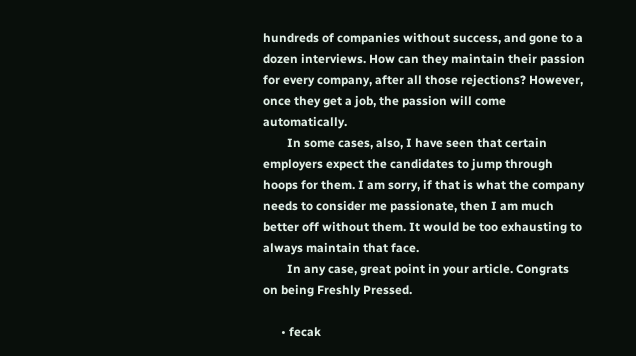hundreds of companies without success, and gone to a dozen interviews. How can they maintain their passion for every company, after all those rejections? However, once they get a job, the passion will come automatically.
        In some cases, also, I have seen that certain employers expect the candidates to jump through hoops for them. I am sorry, if that is what the company needs to consider me passionate, then I am much better off without them. It would be too exhausting to always maintain that face.
        In any case, great point in your article. Congrats on being Freshly Pressed.

      • fecak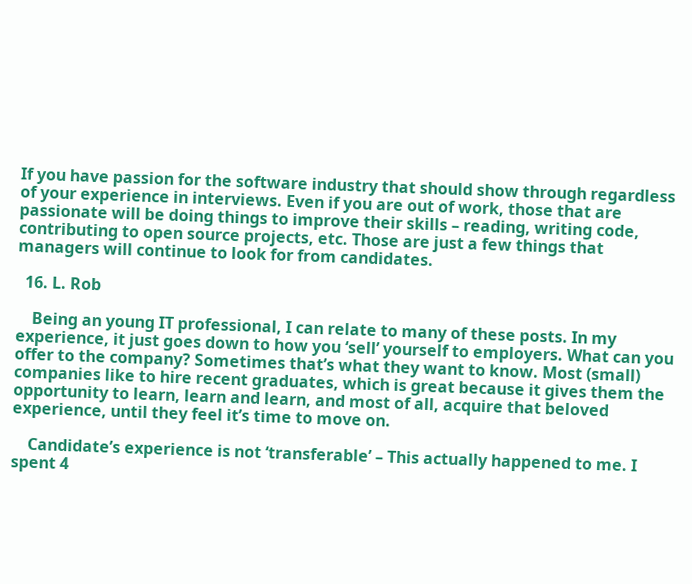If you have passion for the software industry that should show through regardless of your experience in interviews. Even if you are out of work, those that are passionate will be doing things to improve their skills – reading, writing code, contributing to open source projects, etc. Those are just a few things that managers will continue to look for from candidates.

  16. L. Rob

    Being an young IT professional, I can relate to many of these posts. In my experience, it just goes down to how you ‘sell’ yourself to employers. What can you offer to the company? Sometimes that’s what they want to know. Most (small) companies like to hire recent graduates, which is great because it gives them the opportunity to learn, learn and learn, and most of all, acquire that beloved experience, until they feel it’s time to move on.

    Candidate’s experience is not ‘transferable’ – This actually happened to me. I spent 4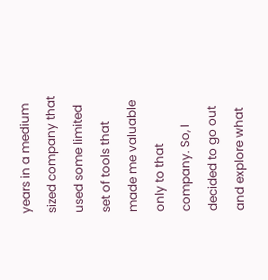years in a medium sized company that used some limited set of tools that made me valuable only to that company. So, I decided to go out and explore what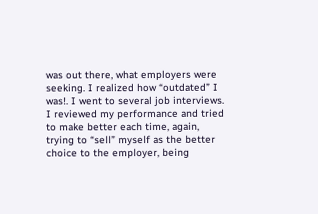was out there, what employers were seeking. I realized how “outdated” I was!. I went to several job interviews. I reviewed my performance and tried to make better each time, again, trying to “sell” myself as the better choice to the employer, being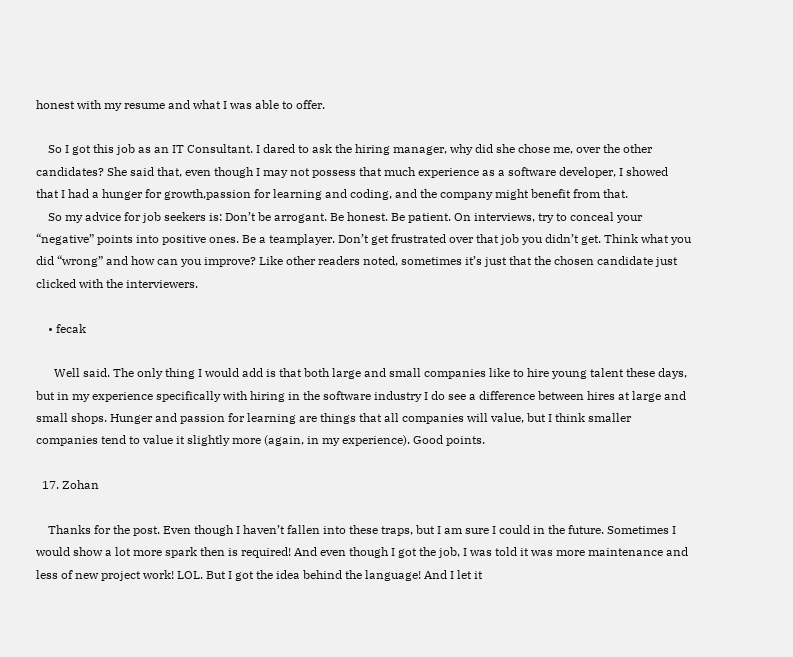honest with my resume and what I was able to offer.

    So I got this job as an IT Consultant. I dared to ask the hiring manager, why did she chose me, over the other candidates? She said that, even though I may not possess that much experience as a software developer, I showed that I had a hunger for growth,passion for learning and coding, and the company might benefit from that.
    So my advice for job seekers is: Don’t be arrogant. Be honest. Be patient. On interviews, try to conceal your “negative” points into positive ones. Be a teamplayer. Don’t get frustrated over that job you didn’t get. Think what you did “wrong” and how can you improve? Like other readers noted, sometimes it’s just that the chosen candidate just clicked with the interviewers.

    • fecak

      Well said. The only thing I would add is that both large and small companies like to hire young talent these days, but in my experience specifically with hiring in the software industry I do see a difference between hires at large and small shops. Hunger and passion for learning are things that all companies will value, but I think smaller companies tend to value it slightly more (again, in my experience). Good points.

  17. Zohan

    Thanks for the post. Even though I haven’t fallen into these traps, but I am sure I could in the future. Sometimes I would show a lot more spark then is required! And even though I got the job, I was told it was more maintenance and less of new project work! LOL. But I got the idea behind the language! And I let it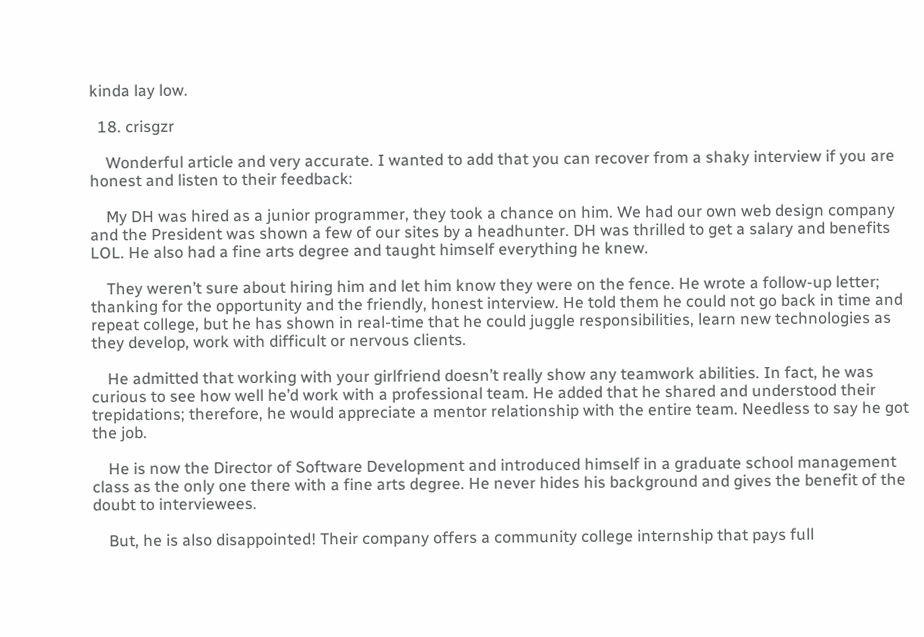kinda lay low.

  18. crisgzr

    Wonderful article and very accurate. I wanted to add that you can recover from a shaky interview if you are honest and listen to their feedback:

    My DH was hired as a junior programmer, they took a chance on him. We had our own web design company and the President was shown a few of our sites by a headhunter. DH was thrilled to get a salary and benefits LOL. He also had a fine arts degree and taught himself everything he knew.

    They weren’t sure about hiring him and let him know they were on the fence. He wrote a follow-up letter; thanking for the opportunity and the friendly, honest interview. He told them he could not go back in time and repeat college, but he has shown in real-time that he could juggle responsibilities, learn new technologies as they develop, work with difficult or nervous clients.

    He admitted that working with your girlfriend doesn’t really show any teamwork abilities. In fact, he was curious to see how well he’d work with a professional team. He added that he shared and understood their trepidations; therefore, he would appreciate a mentor relationship with the entire team. Needless to say he got the job.

    He is now the Director of Software Development and introduced himself in a graduate school management class as the only one there with a fine arts degree. He never hides his background and gives the benefit of the doubt to interviewees.

    But, he is also disappointed! Their company offers a community college internship that pays full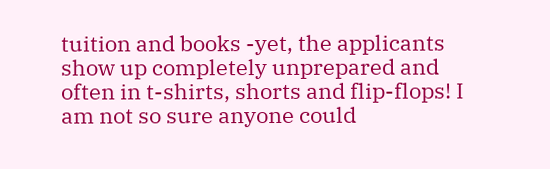tuition and books -yet, the applicants show up completely unprepared and often in t-shirts, shorts and flip-flops! I am not so sure anyone could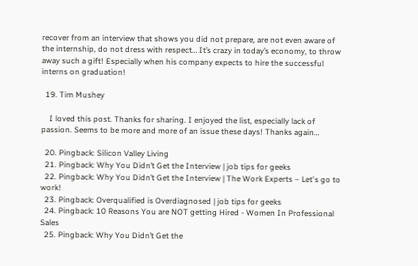recover from an interview that shows you did not prepare, are not even aware of the internship, do not dress with respect… It’s crazy in today’s economy, to throw away such a gift! Especially when his company expects to hire the successful interns on graduation!

  19. Tim Mushey

    I loved this post. Thanks for sharing. I enjoyed the list, especially lack of passion. Seems to be more and more of an issue these days! Thanks again…

  20. Pingback: Silicon Valley Living
  21. Pingback: Why You Didn’t Get the Interview | job tips for geeks
  22. Pingback: Why You Didn’t Get the Interview | The Work Experts – Let's go to work!
  23. Pingback: Overqualified is Overdiagnosed | job tips for geeks
  24. Pingback: 10 Reasons You are NOT getting Hired - Women In Professional Sales
  25. Pingback: Why You Didn’t Get the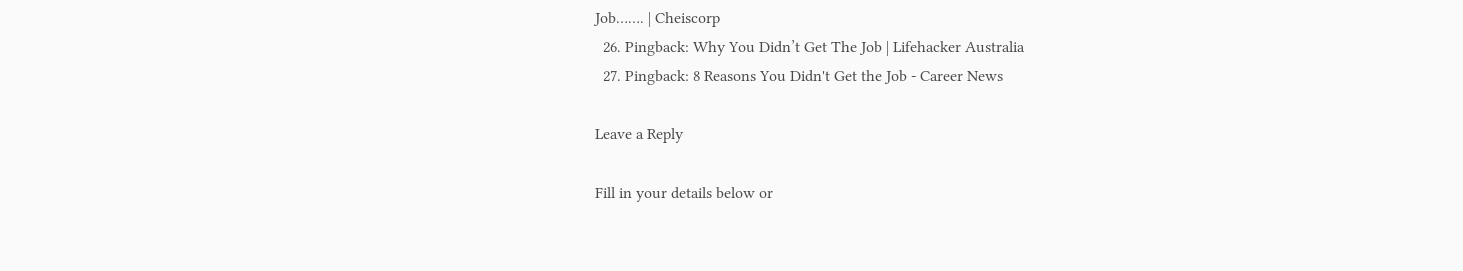Job……. | Cheiscorp
  26. Pingback: Why You Didn’t Get The Job | Lifehacker Australia
  27. Pingback: 8 Reasons You Didn't Get the Job - Career News

Leave a Reply

Fill in your details below or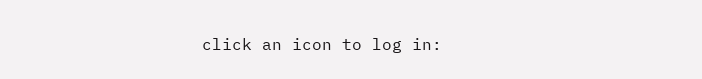click an icon to log in: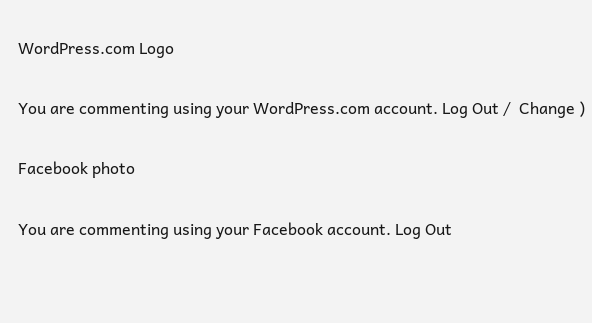WordPress.com Logo

You are commenting using your WordPress.com account. Log Out /  Change )

Facebook photo

You are commenting using your Facebook account. Log Out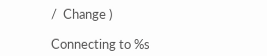/  Change )

Connecting to %s